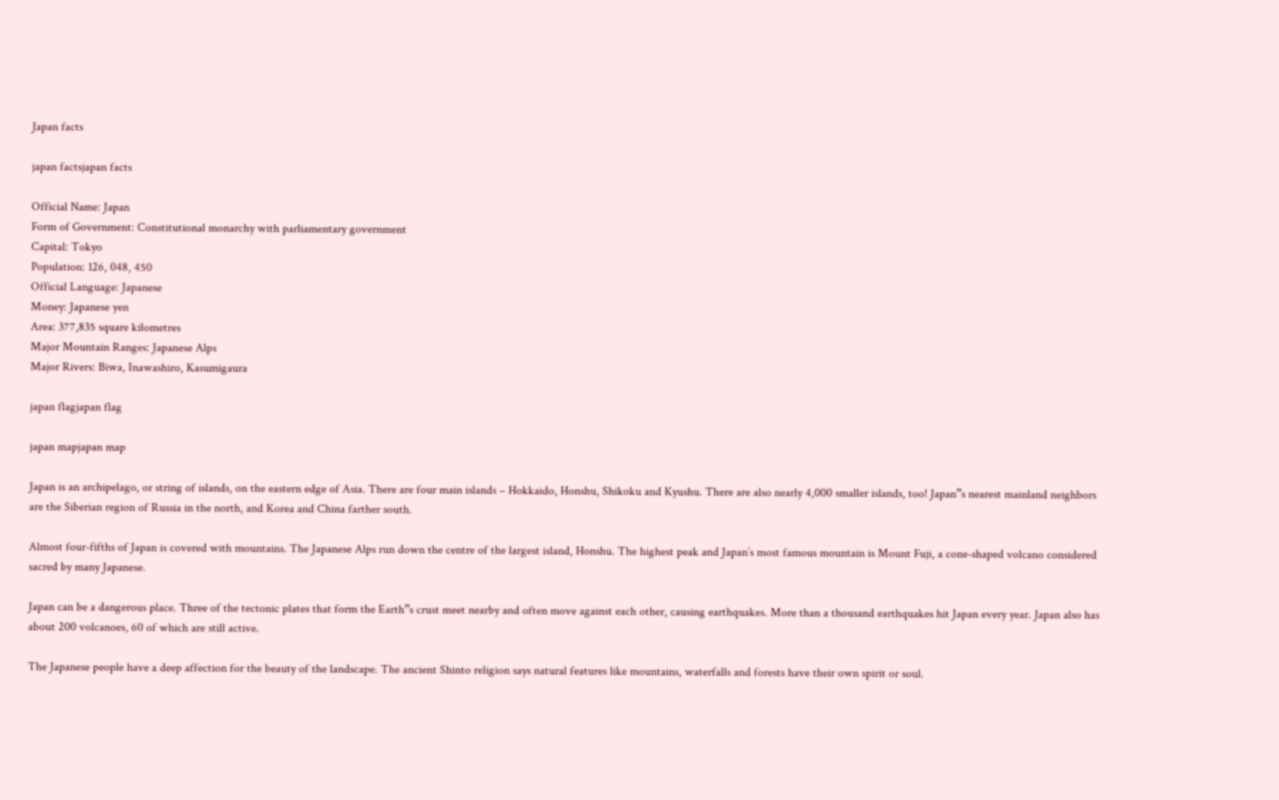Japan facts

japan factsjapan facts

Official Name: Japan
Form of Government: Constitutional monarchy with parliamentary government
Capital: Tokyo
Population: 126, 048, 450
Official Language: Japanese
Money: Japanese yen
Area: 377,835 square kilometres
Major Mountain Ranges: Japanese Alps
Major Rivers: Biwa, Inawashiro, Kasumigaura

japan flagjapan flag

japan mapjapan map

Japan is an archipelago, or string of islands, on the eastern edge of Asia. There are four main islands – Hokkaido, Honshu, Shikoku and Kyushu. There are also nearly 4,000 smaller islands, too! Japan”s nearest mainland neighbors are the Siberian region of Russia in the north, and Korea and China farther south.

Almost four-fifths of Japan is covered with mountains. The Japanese Alps run down the centre of the largest island, Honshu. The highest peak and Japan’s most famous mountain is Mount Fuji, a cone-shaped volcano considered sacred by many Japanese.

Japan can be a dangerous place. Three of the tectonic plates that form the Earth”s crust meet nearby and often move against each other, causing earthquakes. More than a thousand earthquakes hit Japan every year. Japan also has about 200 volcanoes, 60 of which are still active.

The Japanese people have a deep affection for the beauty of the landscape. The ancient Shinto religion says natural features like mountains, waterfalls and forests have their own spirit or soul.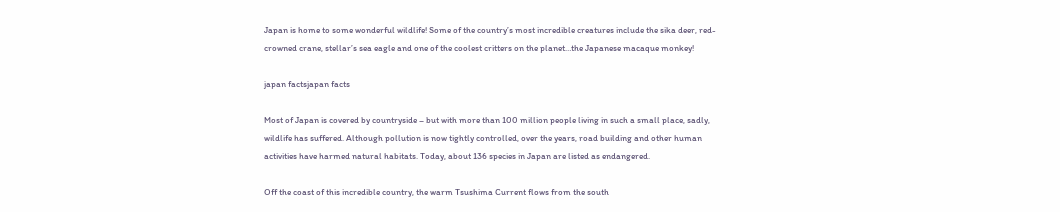Japan is home to some wonderful wildlife! Some of the country’s most incredible creatures include the sika deer, red-crowned crane, stellar’s sea eagle and one of the coolest critters on the planet…the Japanese macaque monkey!

japan factsjapan facts

Most of Japan is covered by countryside – but with more than 100 million people living in such a small place, sadly, wildlife has suffered. Although pollution is now tightly controlled, over the years, road building and other human activities have harmed natural habitats. Today, about 136 species in Japan are listed as endangered.

Off the coast of this incredible country, the warm Tsushima Current flows from the south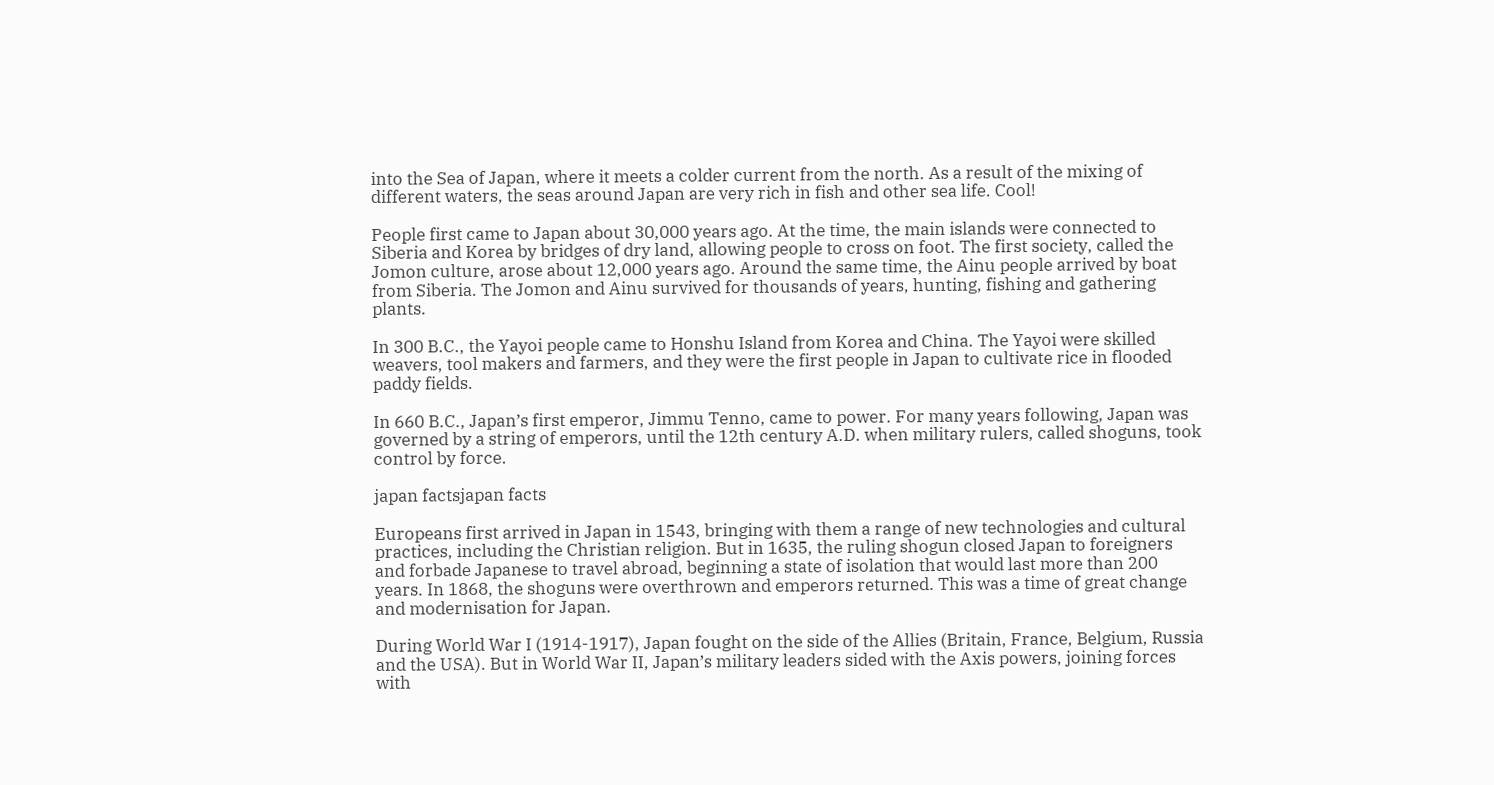into the Sea of Japan, where it meets a colder current from the north. As a result of the mixing of different waters, the seas around Japan are very rich in fish and other sea life. Cool!

People first came to Japan about 30,000 years ago. At the time, the main islands were connected to Siberia and Korea by bridges of dry land, allowing people to cross on foot. The first society, called the Jomon culture, arose about 12,000 years ago. Around the same time, the Ainu people arrived by boat from Siberia. The Jomon and Ainu survived for thousands of years, hunting, fishing and gathering plants.

In 300 B.C., the Yayoi people came to Honshu Island from Korea and China. The Yayoi were skilled weavers, tool makers and farmers, and they were the first people in Japan to cultivate rice in flooded paddy fields.

In 660 B.C., Japan’s first emperor, Jimmu Tenno, came to power. For many years following, Japan was governed by a string of emperors, until the 12th century A.D. when military rulers, called shoguns, took control by force.

japan factsjapan facts

Europeans first arrived in Japan in 1543, bringing with them a range of new technologies and cultural practices, including the Christian religion. But in 1635, the ruling shogun closed Japan to foreigners and forbade Japanese to travel abroad, beginning a state of isolation that would last more than 200 years. In 1868, the shoguns were overthrown and emperors returned. This was a time of great change and modernisation for Japan.

During World War I (1914-1917), Japan fought on the side of the Allies (Britain, France, Belgium, Russia and the USA). But in World War II, Japan’s military leaders sided with the Axis powers, joining forces with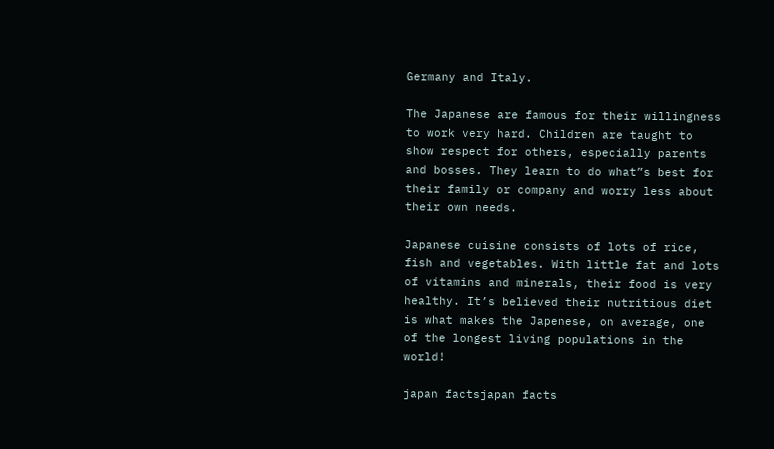Germany and Italy.

The Japanese are famous for their willingness to work very hard. Children are taught to show respect for others, especially parents and bosses. They learn to do what”s best for their family or company and worry less about their own needs.

Japanese cuisine consists of lots of rice, fish and vegetables. With little fat and lots of vitamins and minerals, their food is very healthy. It’s believed their nutritious diet is what makes the Japenese, on average, one of the longest living populations in the world!

japan factsjapan facts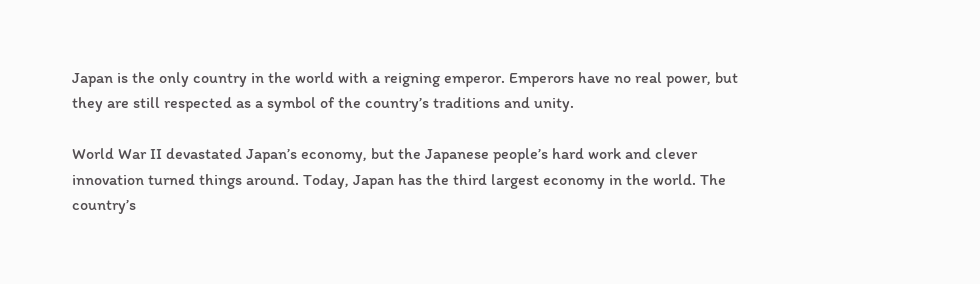Japan is the only country in the world with a reigning emperor. Emperors have no real power, but they are still respected as a symbol of the country’s traditions and unity.

World War II devastated Japan’s economy, but the Japanese people’s hard work and clever innovation turned things around. Today, Japan has the third largest economy in the world. The country’s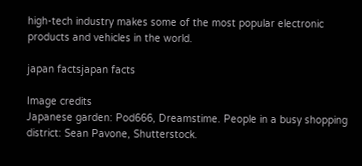high-tech industry makes some of the most popular electronic products and vehicles in the world.

japan factsjapan facts

Image credits
Japanese garden: Pod666, Dreamstime. People in a busy shopping district: Sean Pavone, Shutterstock.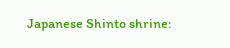Japanese Shinto shrine: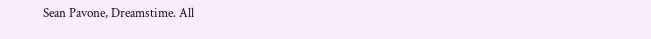Sean Pavone, Dreamstime. All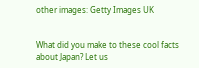other images: Getty Images UK


What did you make to these cool facts about Japan? Let us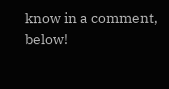know in a comment, below!